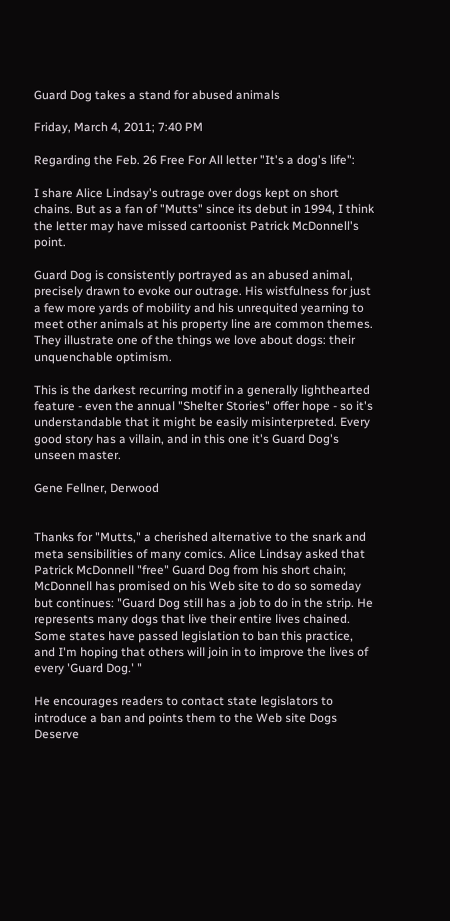Guard Dog takes a stand for abused animals

Friday, March 4, 2011; 7:40 PM

Regarding the Feb. 26 Free For All letter "It's a dog's life":

I share Alice Lindsay's outrage over dogs kept on short chains. But as a fan of "Mutts" since its debut in 1994, I think the letter may have missed cartoonist Patrick McDonnell's point.

Guard Dog is consistently portrayed as an abused animal, precisely drawn to evoke our outrage. His wistfulness for just a few more yards of mobility and his unrequited yearning to meet other animals at his property line are common themes. They illustrate one of the things we love about dogs: their unquenchable optimism.

This is the darkest recurring motif in a generally lighthearted feature - even the annual "Shelter Stories" offer hope - so it's understandable that it might be easily misinterpreted. Every good story has a villain, and in this one it's Guard Dog's unseen master.

Gene Fellner, Derwood


Thanks for "Mutts," a cherished alternative to the snark and meta sensibilities of many comics. Alice Lindsay asked that Patrick McDonnell "free" Guard Dog from his short chain; McDonnell has promised on his Web site to do so someday but continues: "Guard Dog still has a job to do in the strip. He represents many dogs that live their entire lives chained. Some states have passed legislation to ban this practice, and I'm hoping that others will join in to improve the lives of every 'Guard Dog.' "

He encourages readers to contact state legislators to introduce a ban and points them to the Web site Dogs Deserve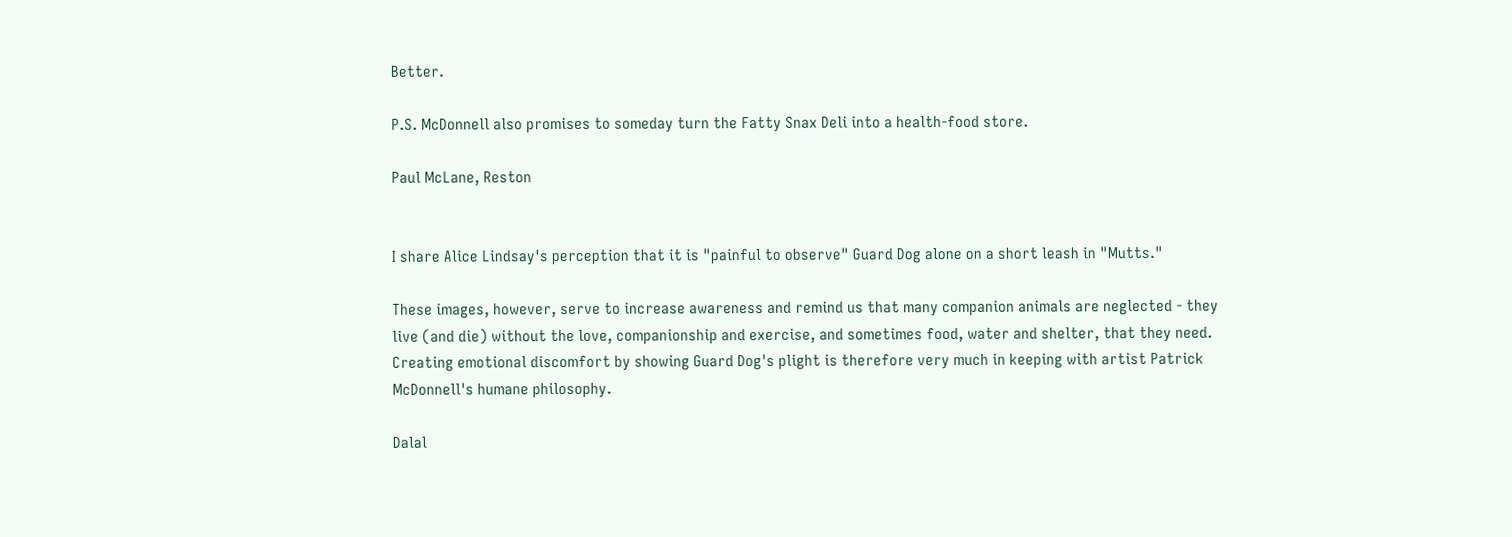Better.

P.S. McDonnell also promises to someday turn the Fatty Snax Deli into a health-food store.

Paul McLane, Reston


I share Alice Lindsay's perception that it is "painful to observe" Guard Dog alone on a short leash in "Mutts."

These images, however, serve to increase awareness and remind us that many companion animals are neglected - they live (and die) without the love, companionship and exercise, and sometimes food, water and shelter, that they need. Creating emotional discomfort by showing Guard Dog's plight is therefore very much in keeping with artist Patrick McDonnell's humane philosophy.

Dalal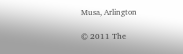Musa, Arlington

© 2011 The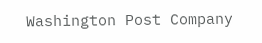Washington Post Company